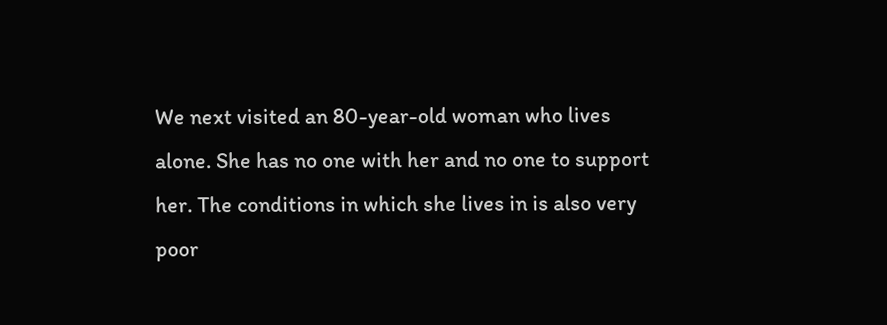We next visited an 80-year-old woman who lives alone. She has no one with her and no one to support her. The conditions in which she lives in is also very poor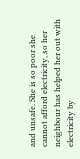and unsafe. She is so poor she cannot afford electricity, so her neighbour has helped her out with electricity by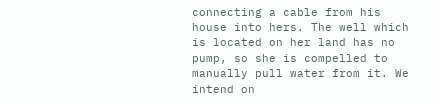connecting a cable from his house into hers. The well which is located on her land has no pump, so she is compelled to manually pull water from it. We intend on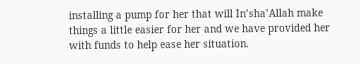installing a pump for her that will In’sha’Allah make things a little easier for her and we have provided her with funds to help ease her situation.